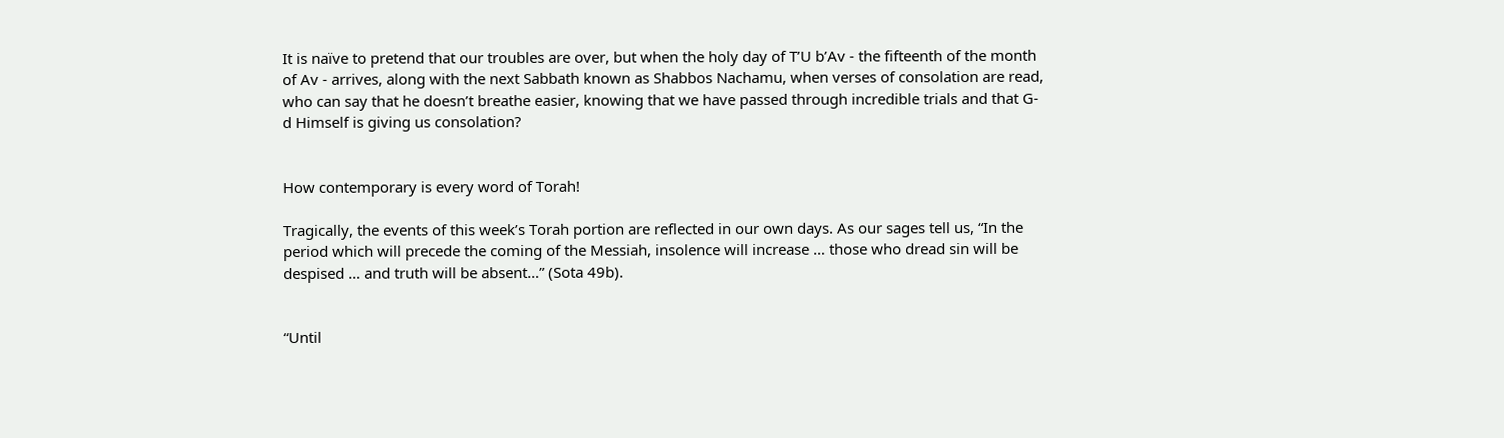It is naïve to pretend that our troubles are over, but when the holy day of T’U b’Av - the fifteenth of the month of Av - arrives, along with the next Sabbath known as Shabbos Nachamu, when verses of consolation are read, who can say that he doesn’t breathe easier, knowing that we have passed through incredible trials and that G-d Himself is giving us consolation?


How contemporary is every word of Torah!

Tragically, the events of this week’s Torah portion are reflected in our own days. As our sages tell us, “In the period which will precede the coming of the Messiah, insolence will increase … those who dread sin will be despised … and truth will be absent…” (Sota 49b).


“Until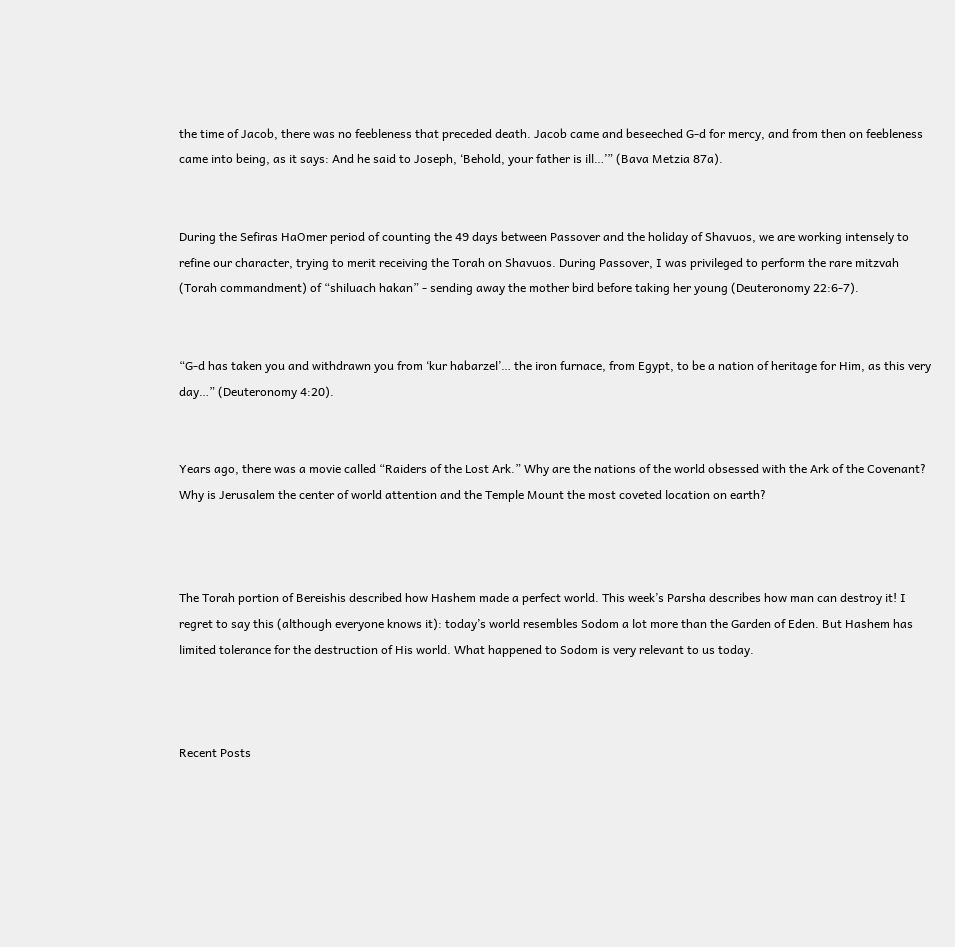the time of Jacob, there was no feebleness that preceded death. Jacob came and beseeched G-d for mercy, and from then on feebleness came into being, as it says: And he said to Joseph, ‘Behold, your father is ill…’” (Bava Metzia 87a).


During the Sefiras HaOmer period of counting the 49 days between Passover and the holiday of Shavuos, we are working intensely to refine our character, trying to merit receiving the Torah on Shavuos. During Passover, I was privileged to perform the rare mitzvah (Torah commandment) of “shiluach hakan” - sending away the mother bird before taking her young (Deuteronomy 22:6-7).


“G-d has taken you and withdrawn you from ‘kur habarzel’… the iron furnace, from Egypt, to be a nation of heritage for Him, as this very day…” (Deuteronomy 4:20).


Years ago, there was a movie called “Raiders of the Lost Ark.” Why are the nations of the world obsessed with the Ark of the Covenant? Why is Jerusalem the center of world attention and the Temple Mount the most coveted location on earth?



The Torah portion of Bereishis described how Hashem made a perfect world. This week’s Parsha describes how man can destroy it! I regret to say this (although everyone knows it): today’s world resembles Sodom a lot more than the Garden of Eden. But Hashem has limited tolerance for the destruction of His world. What happened to Sodom is very relevant to us today.



Recent Posts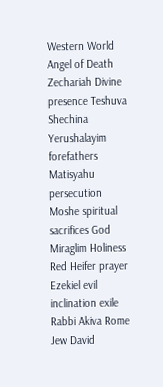Western World Angel of Death Zechariah Divine presence Teshuva Shechina Yerushalayim forefathers Matisyahu persecution Moshe spiritual sacrifices God Miraglim Holiness Red Heifer prayer Ezekiel evil inclination exile Rabbi Akiva Rome Jew David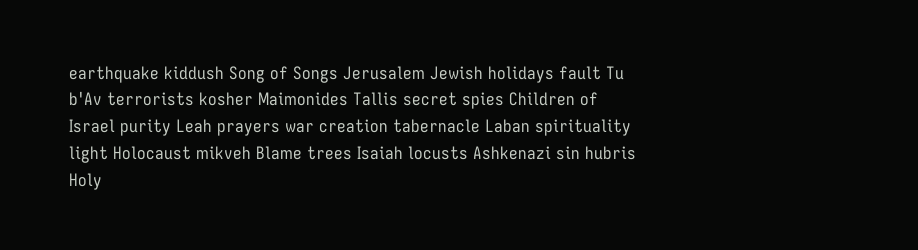earthquake kiddush Song of Songs Jerusalem Jewish holidays fault Tu b'Av terrorists kosher Maimonides Tallis secret spies Children of Israel purity Leah prayers war creation tabernacle Laban spirituality light Holocaust mikveh Blame trees Isaiah locusts Ashkenazi sin hubris Holy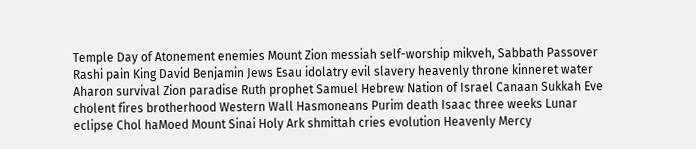Temple Day of Atonement enemies Mount Zion messiah self-worship mikveh, Sabbath Passover Rashi pain King David Benjamin Jews Esau idolatry evil slavery heavenly throne kinneret water Aharon survival Zion paradise Ruth prophet Samuel Hebrew Nation of Israel Canaan Sukkah Eve cholent fires brotherhood Western Wall Hasmoneans Purim death Isaac three weeks Lunar eclipse Chol haMoed Mount Sinai Holy Ark shmittah cries evolution Heavenly Mercy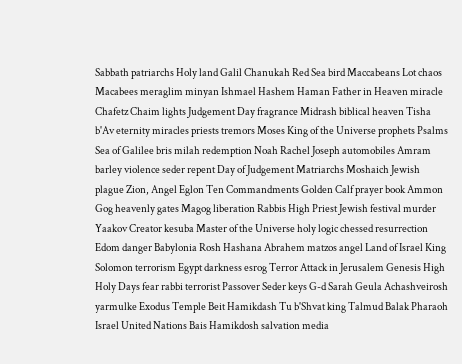Sabbath patriarchs Holy land Galil Chanukah Red Sea bird Maccabeans Lot chaos Macabees meraglim minyan Ishmael Hashem Haman Father in Heaven miracle Chafetz Chaim lights Judgement Day fragrance Midrash biblical heaven Tisha b'Av eternity miracles priests tremors Moses King of the Universe prophets Psalms Sea of Galilee bris milah redemption Noah Rachel Joseph automobiles Amram barley violence seder repent Day of Judgement Matriarchs Moshaich Jewish plague Zion, Angel Eglon Ten Commandments Golden Calf prayer book Ammon Gog heavenly gates Magog liberation Rabbis High Priest Jewish festival murder Yaakov Creator kesuba Master of the Universe holy logic chessed resurrection Edom danger Babylonia Rosh Hashana Abrahem matzos angel Land of Israel King Solomon terrorism Egypt darkness esrog Terror Attack in Jerusalem Genesis High Holy Days fear rabbi terrorist Passover Seder keys G-d Sarah Geula Achashveirosh yarmulke Exodus Temple Beit Hamikdash Tu b'Shvat king Talmud Balak Pharaoh Israel United Nations Bais Hamikdosh salvation media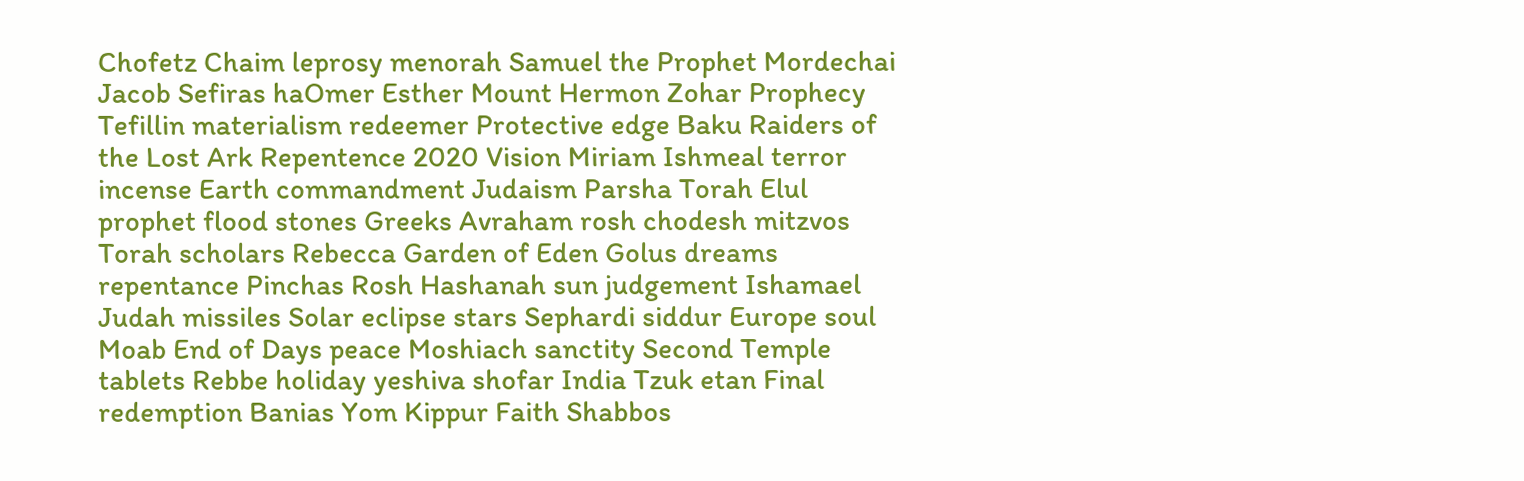Chofetz Chaim leprosy menorah Samuel the Prophet Mordechai Jacob Sefiras haOmer Esther Mount Hermon Zohar Prophecy Tefillin materialism redeemer Protective edge Baku Raiders of the Lost Ark Repentence 2020 Vision Miriam Ishmeal terror incense Earth commandment Judaism Parsha Torah Elul prophet flood stones Greeks Avraham rosh chodesh mitzvos Torah scholars Rebecca Garden of Eden Golus dreams repentance Pinchas Rosh Hashanah sun judgement Ishamael Judah missiles Solar eclipse stars Sephardi siddur Europe soul Moab End of Days peace Moshiach sanctity Second Temple tablets Rebbe holiday yeshiva shofar India Tzuk etan Final redemption Banias Yom Kippur Faith Shabbos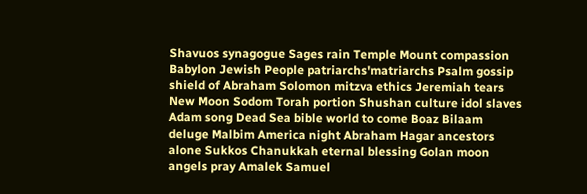Shavuos synagogue Sages rain Temple Mount compassion Babylon Jewish People patriarchs'matriarchs Psalm gossip shield of Abraham Solomon mitzva ethics Jeremiah tears New Moon Sodom Torah portion Shushan culture idol slaves Adam song Dead Sea bible world to come Boaz Bilaam deluge Malbim America night Abraham Hagar ancestors alone Sukkos Chanukkah eternal blessing Golan moon angels pray Amalek Samuel